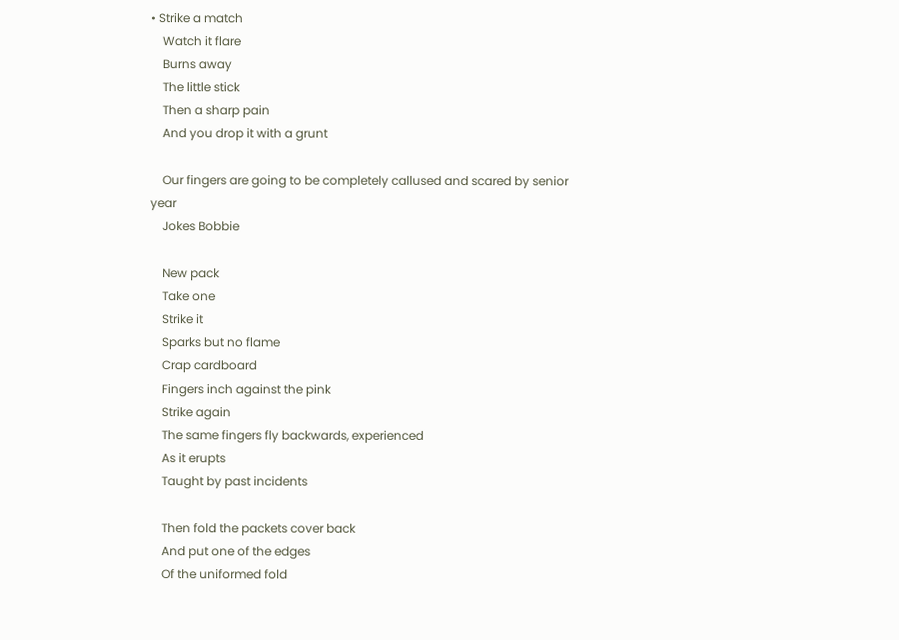• Strike a match
    Watch it flare
    Burns away
    The little stick
    Then a sharp pain
    And you drop it with a grunt

    Our fingers are going to be completely callused and scared by senior year
    Jokes Bobbie

    New pack
    Take one
    Strike it
    Sparks but no flame
    Crap cardboard
    Fingers inch against the pink
    Strike again
    The same fingers fly backwards, experienced
    As it erupts
    Taught by past incidents

    Then fold the packets cover back
    And put one of the edges
    Of the uniformed fold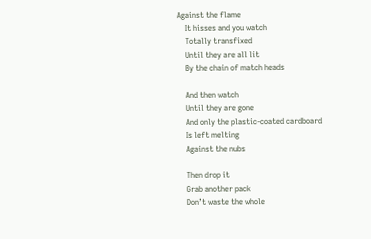Against the flame
    It hisses and you watch
    Totally transfixed
    Until they are all lit
    By the chain of match heads

    And then watch
    Until they are gone
    And only the plastic-coated cardboard
    Is left melting
    Against the nubs

    Then drop it
    Grab another pack
    Don’t waste the whole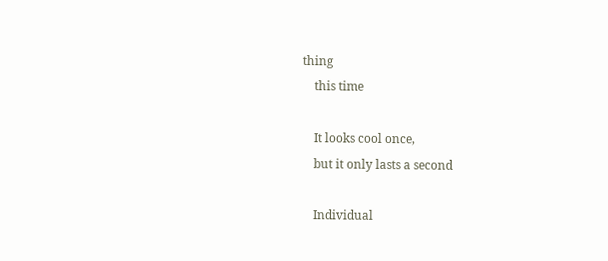thing
    this time

    It looks cool once,
    but it only lasts a second

    Individual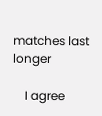matches last longer

    I agree